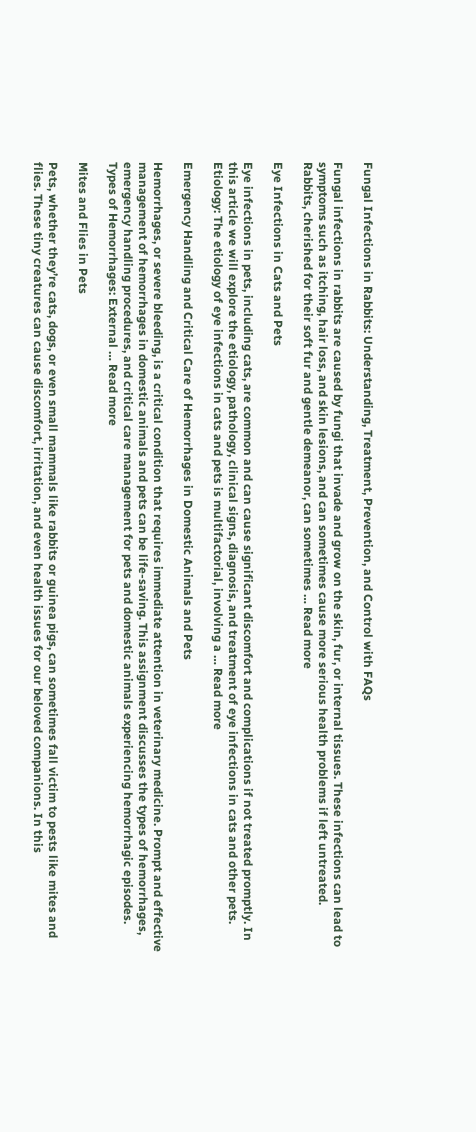Fungal Infections in Rabbits: Understanding, Treatment, Prevention, and Control with FAQs

Fungal infections in rabbits are caused by fungi that invade and grow on the skin, fur, or internal tissues. These infections can lead to symptoms such as itching, hair loss, and skin lesions, and can sometimes cause more serious health problems if left untreated. Rabbits, cherished for their soft fur and gentle demeanor, can sometimes … Read more

Eye Infections in Cats and Pets

Eye infections in pets, including cats, are common and can cause significant discomfort and complications if not treated promptly. In this article we will explore the etiology, pathology, clinical signs, diagnosis, and treatment of eye infections in cats and other pets. Etiology: The etiology of eye infections in cats and pets is multifactorial, involving a … Read more

Emergency Handling and Critical Care of Hemorrhages in Domestic Animals and Pets

Hemorrhages, or severe bleeding, is a critical condition that requires immediate attention in veterinary medicine. Prompt and effective management of hemorrhages in domestic animals and pets can be life-saving. This assignment discusses the types of hemorrhages, emergency handling procedures, and critical care management for pets and domestic animals experiencing hemorrhagic episodes. Types of Hemorrhages: External … Read more

Mites and Flies in Pets

Pets, whether they’re cats, dogs, or even small mammals like rabbits or guinea pigs, can sometimes fall victim to pests like mites and flies. These tiny creatures can cause discomfort, irritation, and even health issues for our beloved companions. In this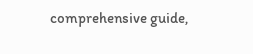comprehensive guide,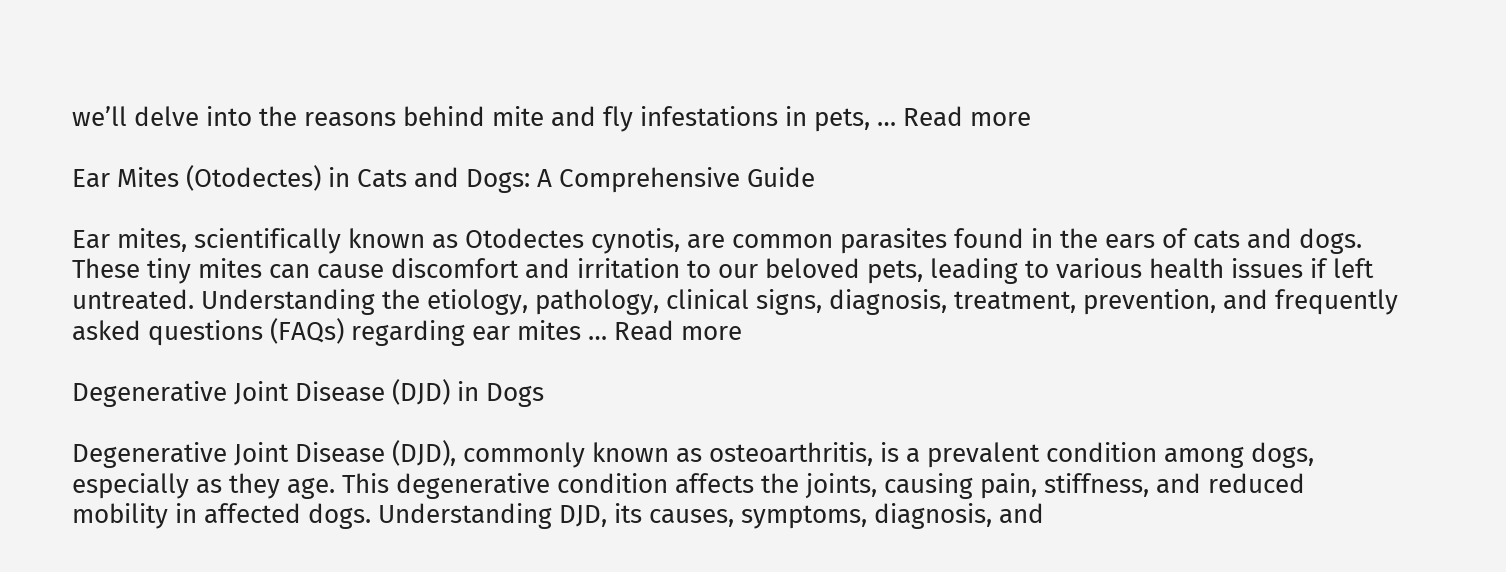we’ll delve into the reasons behind mite and fly infestations in pets, … Read more

Ear Mites (Otodectes) in Cats and Dogs: A Comprehensive Guide

Ear mites, scientifically known as Otodectes cynotis, are common parasites found in the ears of cats and dogs. These tiny mites can cause discomfort and irritation to our beloved pets, leading to various health issues if left untreated. Understanding the etiology, pathology, clinical signs, diagnosis, treatment, prevention, and frequently asked questions (FAQs) regarding ear mites … Read more

Degenerative Joint Disease (DJD) in Dogs

Degenerative Joint Disease (DJD), commonly known as osteoarthritis, is a prevalent condition among dogs, especially as they age. This degenerative condition affects the joints, causing pain, stiffness, and reduced mobility in affected dogs. Understanding DJD, its causes, symptoms, diagnosis, and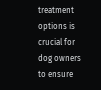treatment options is crucial for dog owners to ensure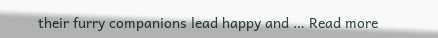their furry companions lead happy and … Read more